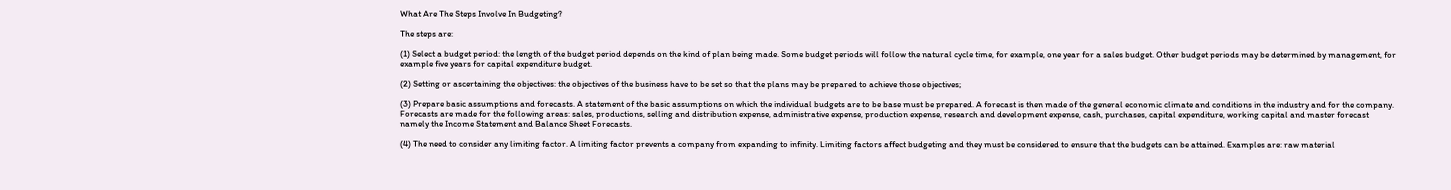What Are The Steps Involve In Budgeting?

The steps are:

(1) Select a budget period: the length of the budget period depends on the kind of plan being made. Some budget periods will follow the natural cycle time, for example, one year for a sales budget. Other budget periods may be determined by management, for example five years for capital expenditure budget.

(2) Setting or ascertaining the objectives: the objectives of the business have to be set so that the plans may be prepared to achieve those objectives;

(3) Prepare basic assumptions and forecasts. A statement of the basic assumptions on which the individual budgets are to be base must be prepared. A forecast is then made of the general economic climate and conditions in the industry and for the company. Forecasts are made for the following areas: sales, productions, selling and distribution expense, administrative expense, production expense, research and development expense, cash, purchases, capital expenditure, working capital and master forecast namely the Income Statement and Balance Sheet Forecasts.

(4) The need to consider any limiting factor. A limiting factor prevents a company from expanding to infinity. Limiting factors affect budgeting and they must be considered to ensure that the budgets can be attained. Examples are: raw material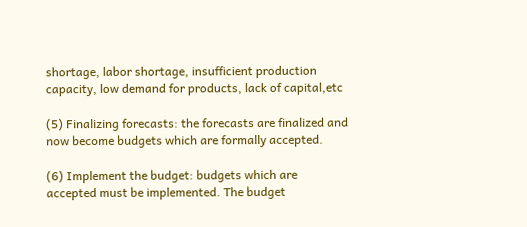shortage, labor shortage, insufficient production capacity, low demand for products, lack of capital,etc

(5) Finalizing forecasts: the forecasts are finalized and now become budgets which are formally accepted.

(6) Implement the budget: budgets which are accepted must be implemented. The budget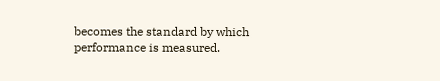becomes the standard by which performance is measured.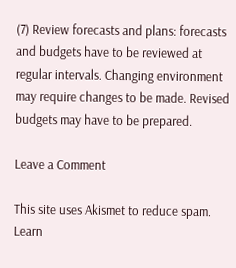(7) Review forecasts and plans: forecasts and budgets have to be reviewed at regular intervals. Changing environment may require changes to be made. Revised budgets may have to be prepared.

Leave a Comment

This site uses Akismet to reduce spam. Learn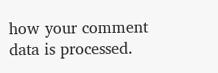how your comment data is processed.